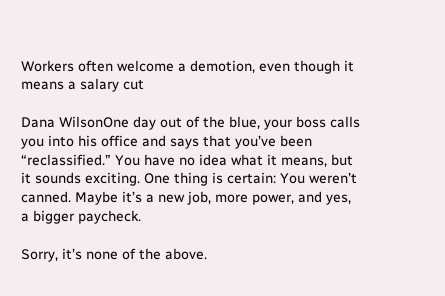Workers often welcome a demotion, even though it means a salary cut

Dana WilsonOne day out of the blue, your boss calls you into his office and says that you’ve been “reclassified.” You have no idea what it means, but it sounds exciting. One thing is certain: You weren’t canned. Maybe it’s a new job, more power, and yes, a bigger paycheck.

Sorry, it’s none of the above.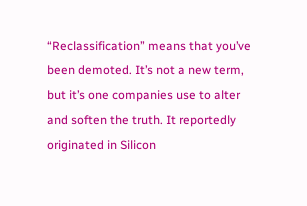“Reclassification” means that you’ve been demoted. It’s not a new term, but it’s one companies use to alter and soften the truth. It reportedly originated in Silicon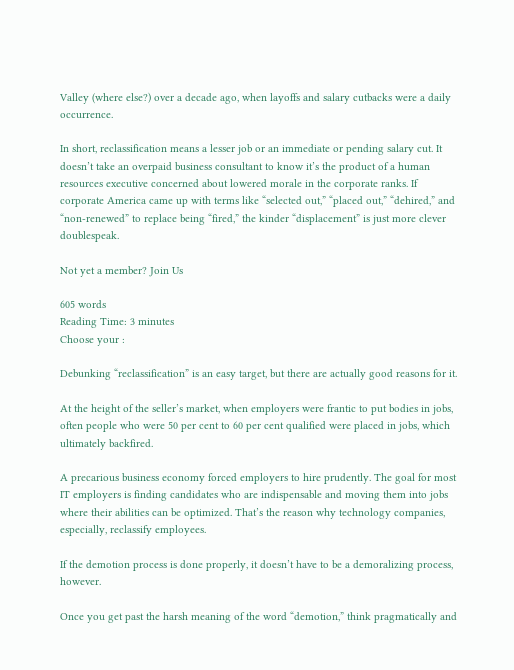Valley (where else?) over a decade ago, when layoffs and salary cutbacks were a daily occurrence.

In short, reclassification means a lesser job or an immediate or pending salary cut. It doesn’t take an overpaid business consultant to know it’s the product of a human resources executive concerned about lowered morale in the corporate ranks. If corporate America came up with terms like “selected out,” “placed out,” “dehired,” and “non-renewed” to replace being “fired,” the kinder “displacement” is just more clever doublespeak.

Not yet a member? Join Us

605 words
Reading Time: 3 minutes
Choose your :

Debunking “reclassification” is an easy target, but there are actually good reasons for it.

At the height of the seller’s market, when employers were frantic to put bodies in jobs, often people who were 50 per cent to 60 per cent qualified were placed in jobs, which ultimately backfired.

A precarious business economy forced employers to hire prudently. The goal for most IT employers is finding candidates who are indispensable and moving them into jobs where their abilities can be optimized. That’s the reason why technology companies, especially, reclassify employees.

If the demotion process is done properly, it doesn’t have to be a demoralizing process, however.

Once you get past the harsh meaning of the word “demotion,” think pragmatically and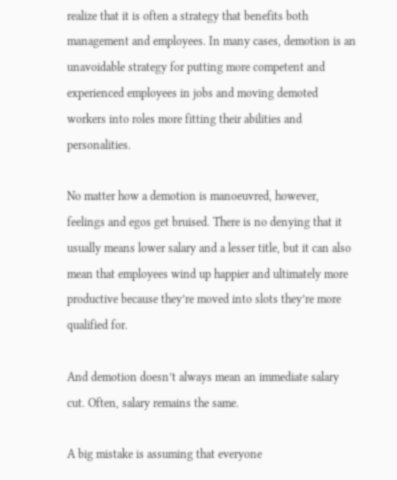realize that it is often a strategy that benefits both management and employees. In many cases, demotion is an unavoidable strategy for putting more competent and experienced employees in jobs and moving demoted workers into roles more fitting their abilities and personalities.

No matter how a demotion is manoeuvred, however, feelings and egos get bruised. There is no denying that it usually means lower salary and a lesser title, but it can also mean that employees wind up happier and ultimately more productive because they’re moved into slots they’re more qualified for.

And demotion doesn’t always mean an immediate salary cut. Often, salary remains the same.

A big mistake is assuming that everyone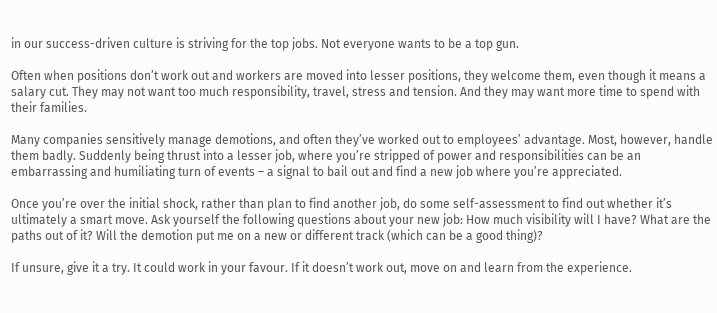in our success-driven culture is striving for the top jobs. Not everyone wants to be a top gun.

Often when positions don’t work out and workers are moved into lesser positions, they welcome them, even though it means a salary cut. They may not want too much responsibility, travel, stress and tension. And they may want more time to spend with their families.

Many companies sensitively manage demotions, and often they’ve worked out to employees’ advantage. Most, however, handle them badly. Suddenly being thrust into a lesser job, where you’re stripped of power and responsibilities can be an embarrassing and humiliating turn of events – a signal to bail out and find a new job where you’re appreciated.

Once you’re over the initial shock, rather than plan to find another job, do some self-assessment to find out whether it’s ultimately a smart move. Ask yourself the following questions about your new job: How much visibility will I have? What are the paths out of it? Will the demotion put me on a new or different track (which can be a good thing)?

If unsure, give it a try. It could work in your favour. If it doesn’t work out, move on and learn from the experience.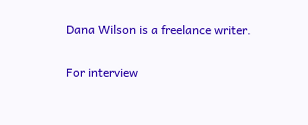Dana Wilson is a freelance writer.

For interview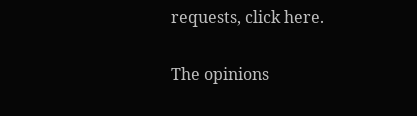requests, click here.

The opinions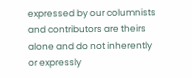expressed by our columnists and contributors are theirs alone and do not inherently or expressly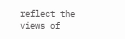reflect the views of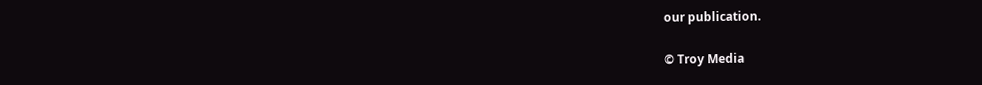our publication.

© Troy Media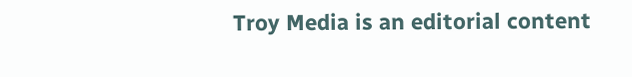Troy Media is an editorial content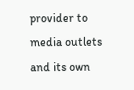provider to media outlets and its own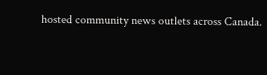hosted community news outlets across Canada.